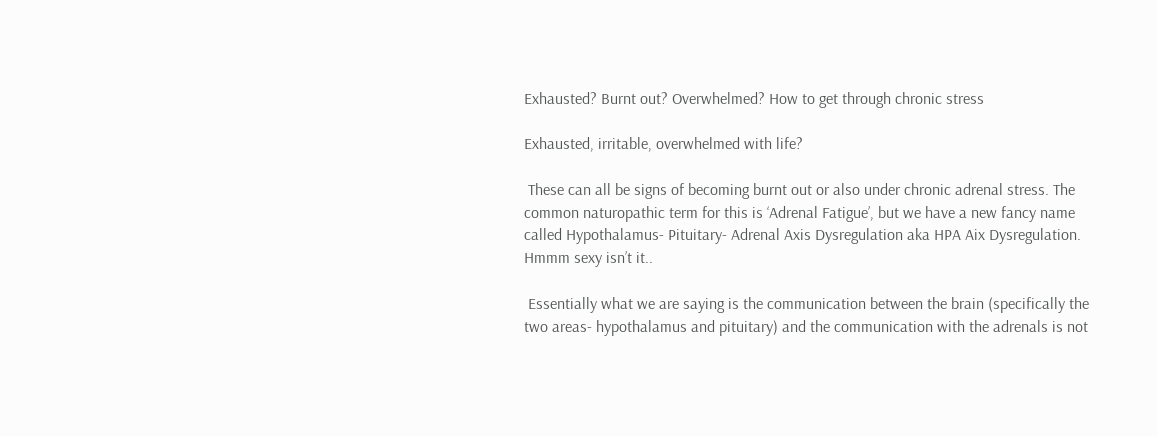Exhausted? Burnt out? Overwhelmed? How to get through chronic stress

Exhausted, irritable, overwhelmed with life?

 These can all be signs of becoming burnt out or also under chronic adrenal stress. The common naturopathic term for this is ‘Adrenal Fatigue’, but we have a new fancy name called Hypothalamus- Pituitary- Adrenal Axis Dysregulation aka HPA Aix Dysregulation. Hmmm sexy isn’t it..

 Essentially what we are saying is the communication between the brain (specifically the two areas- hypothalamus and pituitary) and the communication with the adrenals is not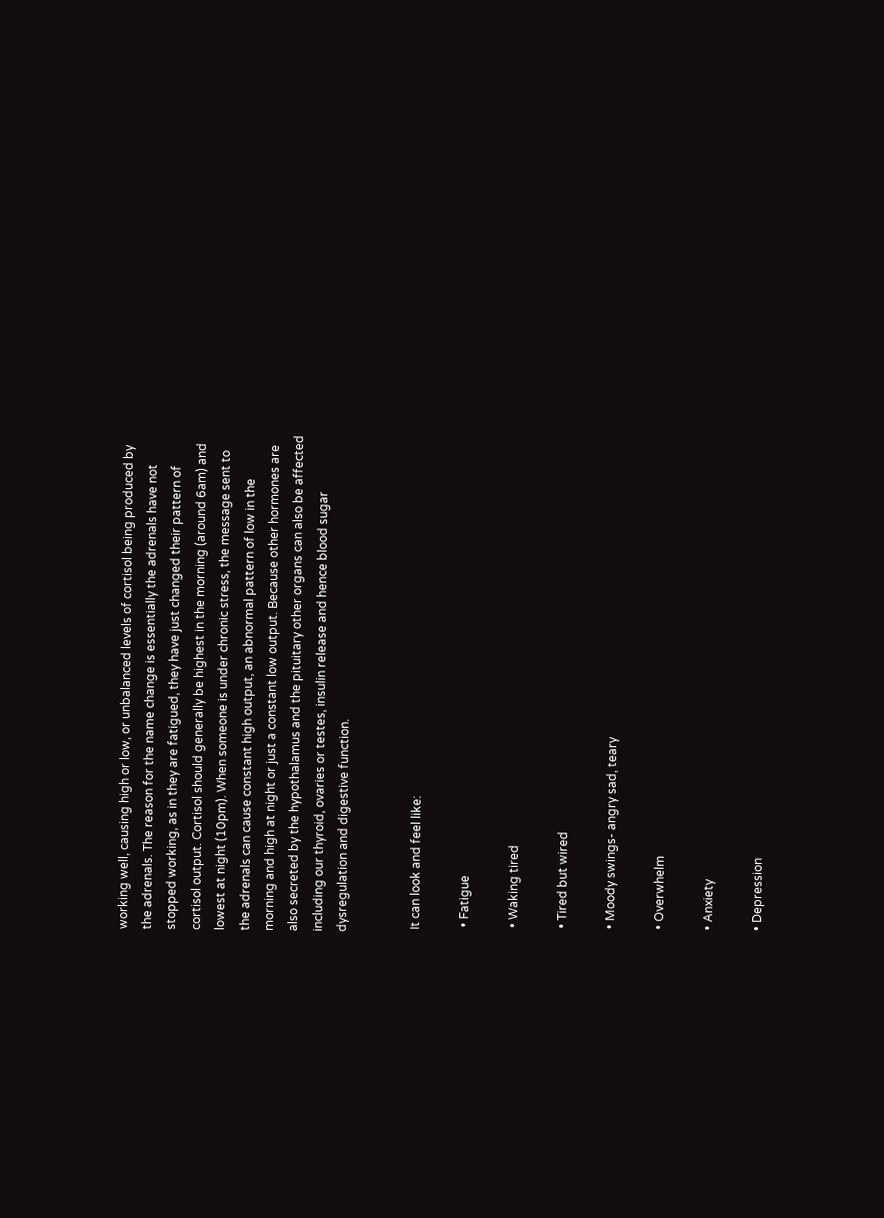working well, causing high or low, or unbalanced levels of cortisol being produced by the adrenals. The reason for the name change is essentially the adrenals have not stopped working, as in they are fatigued, they have just changed their pattern of cortisol output. Cortisol should generally be highest in the morning (around 6am) and lowest at night (10pm). When someone is under chronic stress, the message sent to the adrenals can cause constant high output, an abnormal pattern of low in the morning and high at night or just a constant low output. Because other hormones are also secreted by the hypothalamus and the pituitary other organs can also be affected including our thyroid, ovaries or testes, insulin release and hence blood sugar dysregulation and digestive function.


 It can look and feel like:

  • Fatigue

  • Waking tired

  • Tired but wired

  • Moody swings- angry sad, teary

  • Overwhelm

  • Anxiety

  • Depression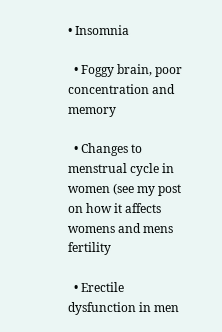• Insomnia

  • Foggy brain, poor concentration and memory

  • Changes to menstrual cycle in women (see my post on how it affects womens and mens fertility

  • Erectile dysfunction in men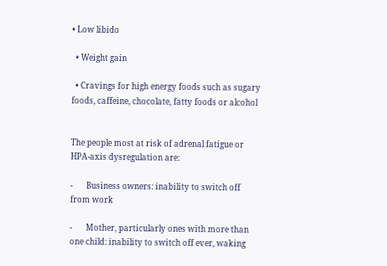• Low libido

  • Weight gain

  • Cravings for high energy foods such as sugary foods, caffeine, chocolate, fatty foods or alcohol


The people most at risk of adrenal fatigue or HPA-axis dysregulation are:

-       Business owners: inability to switch off from work

-       Mother, particularly ones with more than one child: inability to switch off ever, waking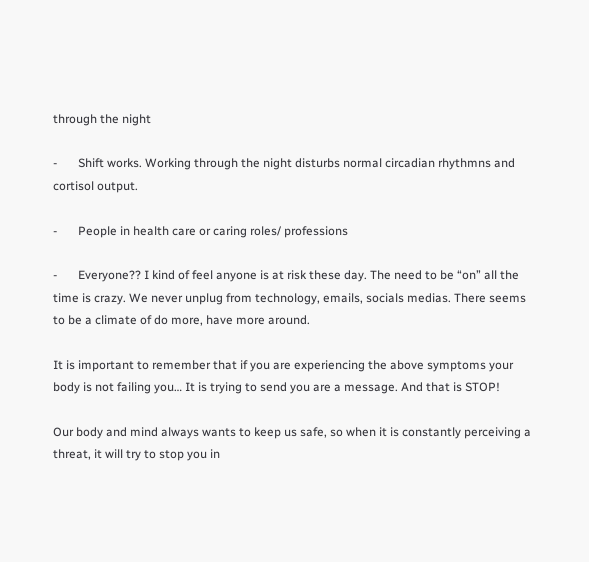through the night

-       Shift works. Working through the night disturbs normal circadian rhythmns and cortisol output.

-       People in health care or caring roles/ professions

-       Everyone?? I kind of feel anyone is at risk these day. The need to be “on” all the time is crazy. We never unplug from technology, emails, socials medias. There seems to be a climate of do more, have more around.

It is important to remember that if you are experiencing the above symptoms your body is not failing you… It is trying to send you are a message. And that is STOP!

Our body and mind always wants to keep us safe, so when it is constantly perceiving a threat, it will try to stop you in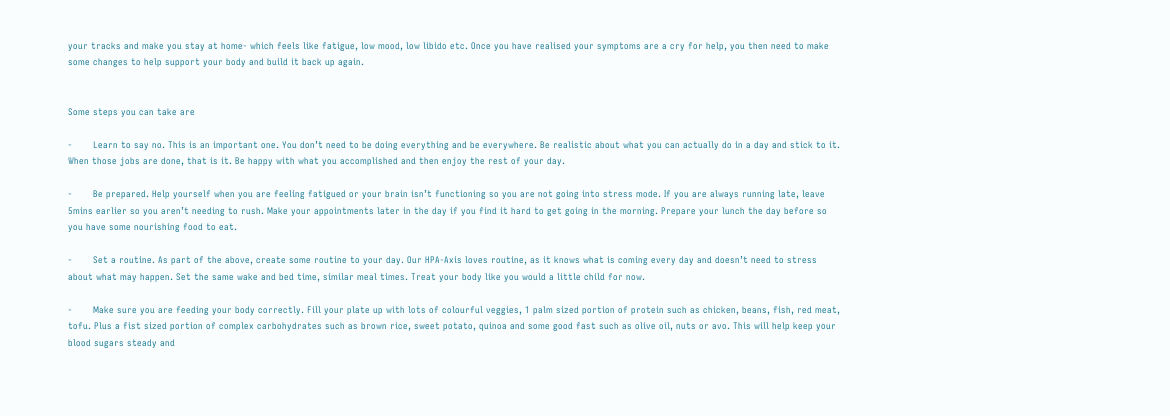your tracks and make you stay at home- which feels like fatigue, low mood, low libido etc. Once you have realised your symptoms are a cry for help, you then need to make some changes to help support your body and build it back up again.


Some steps you can take are

-       Learn to say no. This is an important one. You don’t need to be doing everything and be everywhere. Be realistic about what you can actually do in a day and stick to it. When those jobs are done, that is it. Be happy with what you accomplished and then enjoy the rest of your day.

-       Be prepared. Help yourself when you are feeling fatigued or your brain isn’t functioning so you are not going into stress mode. If you are always running late, leave 5mins earlier so you aren’t needing to rush. Make your appointments later in the day if you find it hard to get going in the morning. Prepare your lunch the day before so you have some nourishing food to eat.

-       Set a routine. As part of the above, create some routine to your day. Our HPA-Axis loves routine, as it knows what is coming every day and doesn’t need to stress about what may happen. Set the same wake and bed time, similar meal times. Treat your body like you would a little child for now.

-       Make sure you are feeding your body correctly. Fill your plate up with lots of colourful veggies, 1 palm sized portion of protein such as chicken, beans, fish, red meat, tofu. Plus a fist sized portion of complex carbohydrates such as brown rice, sweet potato, quinoa and some good fast such as olive oil, nuts or avo. This will help keep your blood sugars steady and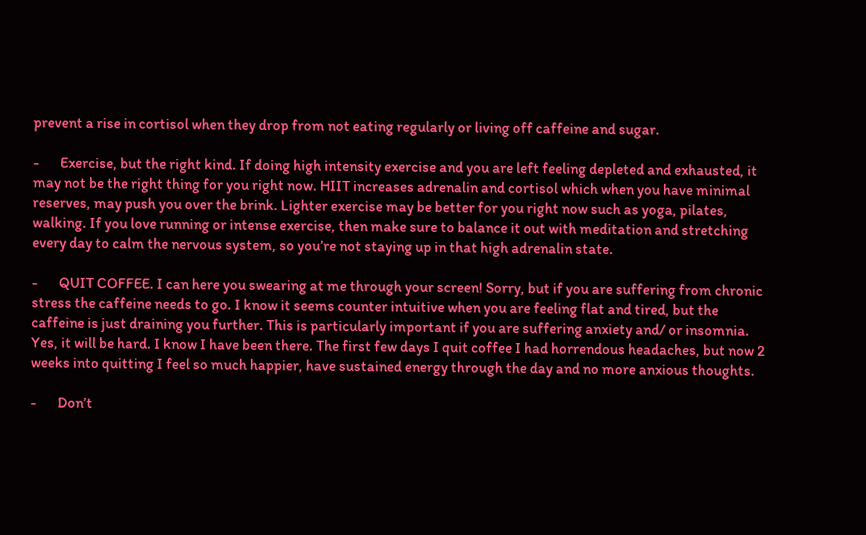prevent a rise in cortisol when they drop from not eating regularly or living off caffeine and sugar.

-       Exercise, but the right kind. If doing high intensity exercise and you are left feeling depleted and exhausted, it may not be the right thing for you right now. HIIT increases adrenalin and cortisol which when you have minimal reserves, may push you over the brink. Lighter exercise may be better for you right now such as yoga, pilates, walking. If you love running or intense exercise, then make sure to balance it out with meditation and stretching every day to calm the nervous system, so you’re not staying up in that high adrenalin state.

-       QUIT COFFEE. I can here you swearing at me through your screen! Sorry, but if you are suffering from chronic stress the caffeine needs to go. I know it seems counter intuitive when you are feeling flat and tired, but the caffeine is just draining you further. This is particularly important if you are suffering anxiety and/ or insomnia. Yes, it will be hard. I know I have been there. The first few days I quit coffee I had horrendous headaches, but now 2 weeks into quitting I feel so much happier, have sustained energy through the day and no more anxious thoughts.

-       Don’t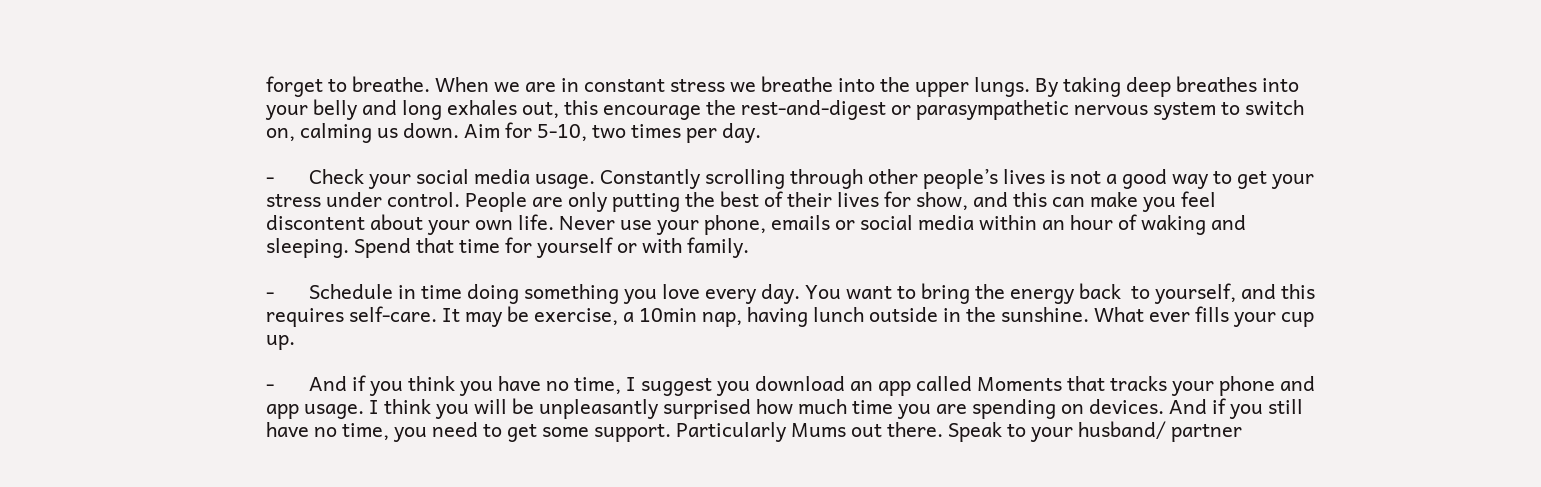forget to breathe. When we are in constant stress we breathe into the upper lungs. By taking deep breathes into your belly and long exhales out, this encourage the rest-and-digest or parasympathetic nervous system to switch on, calming us down. Aim for 5-10, two times per day.

-       Check your social media usage. Constantly scrolling through other people’s lives is not a good way to get your stress under control. People are only putting the best of their lives for show, and this can make you feel discontent about your own life. Never use your phone, emails or social media within an hour of waking and sleeping. Spend that time for yourself or with family.

-       Schedule in time doing something you love every day. You want to bring the energy back  to yourself, and this requires self-care. It may be exercise, a 10min nap, having lunch outside in the sunshine. What ever fills your cup up.

-       And if you think you have no time, I suggest you download an app called Moments that tracks your phone and app usage. I think you will be unpleasantly surprised how much time you are spending on devices. And if you still have no time, you need to get some support. Particularly Mums out there. Speak to your husband/ partner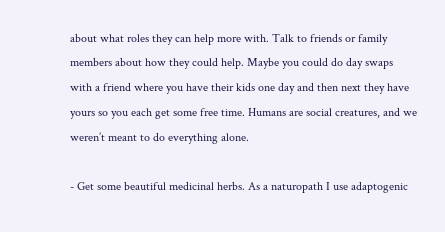about what roles they can help more with. Talk to friends or family members about how they could help. Maybe you could do day swaps with a friend where you have their kids one day and then next they have yours so you each get some free time. Humans are social creatures, and we weren’t meant to do everything alone.

- Get some beautiful medicinal herbs. As a naturopath I use adaptogenic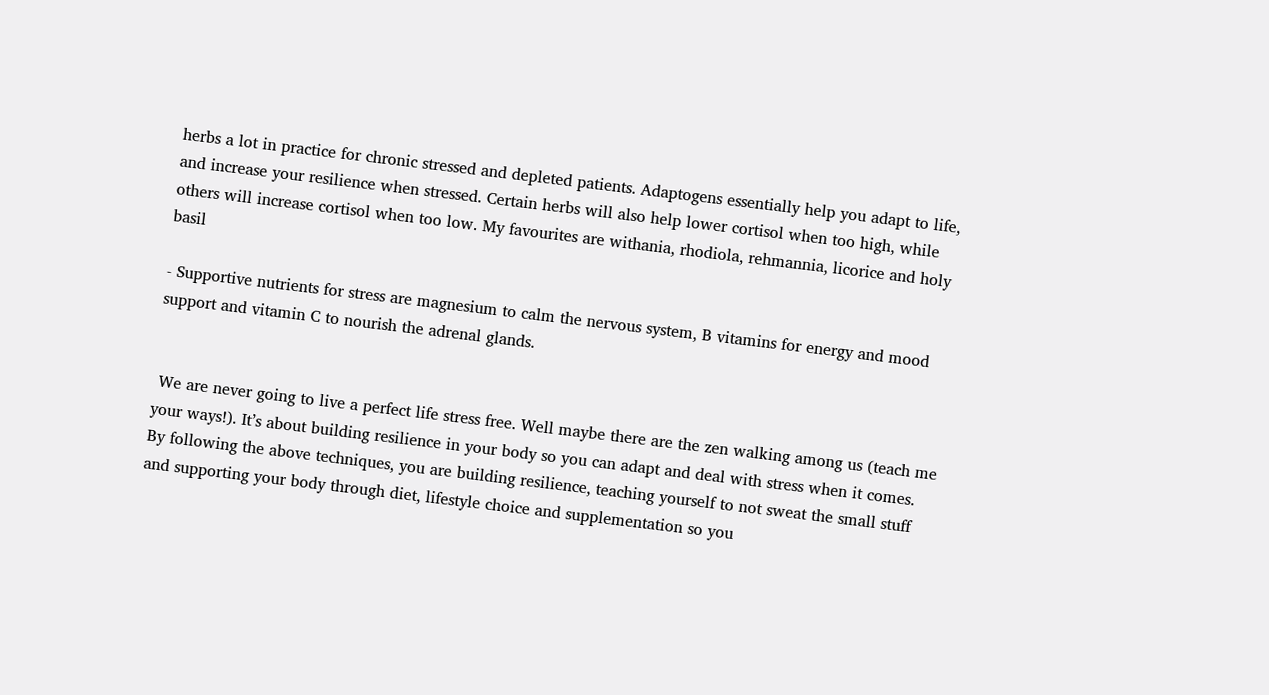herbs a lot in practice for chronic stressed and depleted patients. Adaptogens essentially help you adapt to life, and increase your resilience when stressed. Certain herbs will also help lower cortisol when too high, while others will increase cortisol when too low. My favourites are withania, rhodiola, rehmannia, licorice and holy basil

- Supportive nutrients for stress are magnesium to calm the nervous system, B vitamins for energy and mood support and vitamin C to nourish the adrenal glands.


 We are never going to live a perfect life stress free. Well maybe there are the zen walking among us (teach me your ways!). It’s about building resilience in your body so you can adapt and deal with stress when it comes. By following the above techniques, you are building resilience, teaching yourself to not sweat the small stuff and supporting your body through diet, lifestyle choice and supplementation so you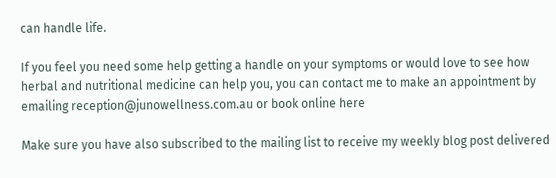can handle life.

If you feel you need some help getting a handle on your symptoms or would love to see how herbal and nutritional medicine can help you, you can contact me to make an appointment by emailing reception@junowellness.com.au or book online here

Make sure you have also subscribed to the mailing list to receive my weekly blog post delivered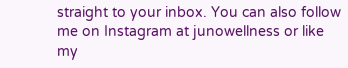straight to your inbox. You can also follow me on Instagram at junowellness or like my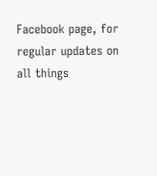Facebook page, for regular updates on all things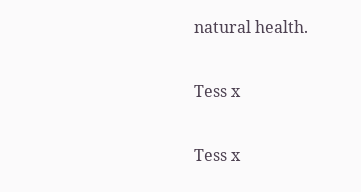natural health.

Tess x

Tess x